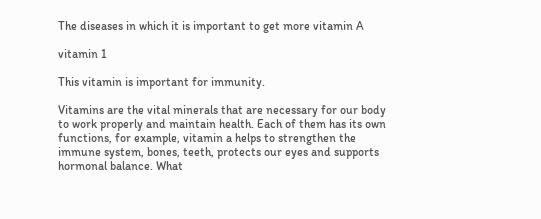The diseases in which it is important to get more vitamin A

vitamin 1

This vitamin is important for immunity.

Vitamins are the vital minerals that are necessary for our body to work properly and maintain health. Each of them has its own functions, for example, vitamin a helps to strengthen the immune system, bones, teeth, protects our eyes and supports hormonal balance. What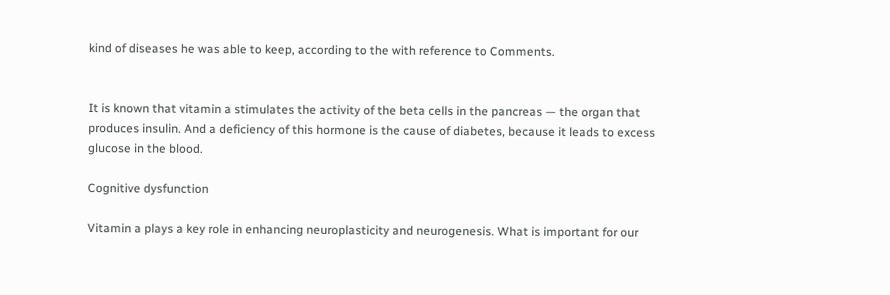kind of diseases he was able to keep, according to the with reference to Comments.


It is known that vitamin a stimulates the activity of the beta cells in the pancreas — the organ that produces insulin. And a deficiency of this hormone is the cause of diabetes, because it leads to excess glucose in the blood.

Cognitive dysfunction

Vitamin a plays a key role in enhancing neuroplasticity and neurogenesis. What is important for our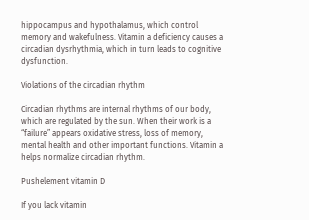hippocampus and hypothalamus, which control memory and wakefulness. Vitamin a deficiency causes a circadian dysrhythmia, which in turn leads to cognitive dysfunction.

Violations of the circadian rhythm

Circadian rhythms are internal rhythms of our body, which are regulated by the sun. When their work is a “failure” appears oxidative stress, loss of memory, mental health and other important functions. Vitamin a helps normalize circadian rhythm.

Pushelement vitamin D

If you lack vitamin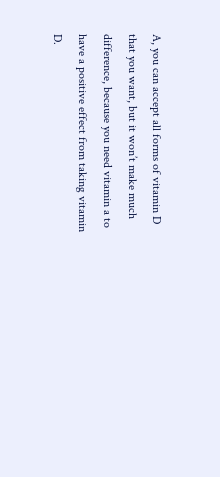A, you can accept all forms of vitamin D that you want, but it won’t make much difference, because you need vitamin a to have a positive effect from taking vitamin D.